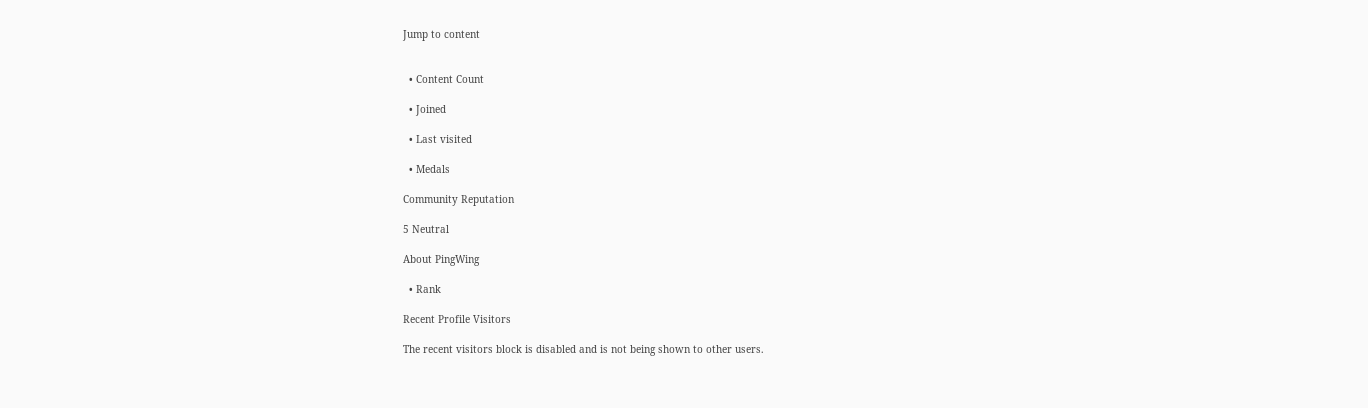Jump to content


  • Content Count

  • Joined

  • Last visited

  • Medals

Community Reputation

5 Neutral

About PingWing

  • Rank

Recent Profile Visitors

The recent visitors block is disabled and is not being shown to other users.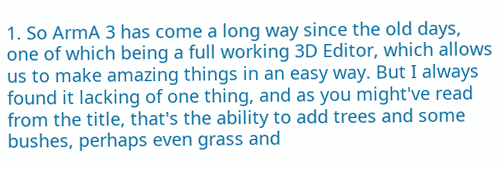1. So ArmA 3 has come a long way since the old days, one of which being a full working 3D Editor, which allows us to make amazing things in an easy way. But I always found it lacking of one thing, and as you might've read from the title, that's the ability to add trees and some bushes, perhaps even grass and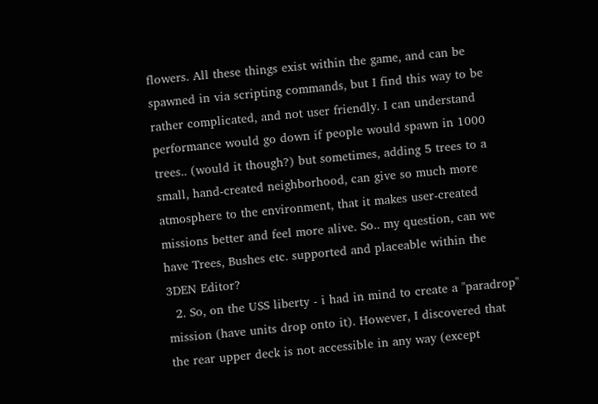flowers. All these things exist within the game, and can be spawned in via scripting commands, but I find this way to be rather complicated, and not user friendly. I can understand performance would go down if people would spawn in 1000 trees.. (would it though?) but sometimes, adding 5 trees to a small, hand-created neighborhood, can give so much more atmosphere to the environment, that it makes user-created missions better and feel more alive. So.. my question, can we have Trees, Bushes etc. supported and placeable within the 3DEN Editor?
  2. So, on the USS liberty - i had in mind to create a "paradrop" mission (have units drop onto it). However, I discovered that the rear upper deck is not accessible in any way (except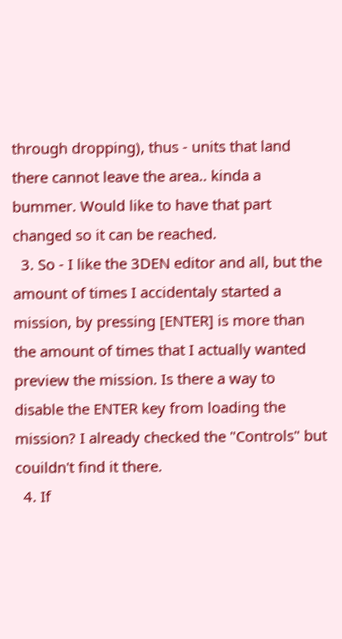through dropping), thus - units that land there cannot leave the area.. kinda a bummer. Would like to have that part changed so it can be reached.
  3. So - I like the 3DEN editor and all, but the amount of times I accidentaly started a mission, by pressing [ENTER] is more than the amount of times that I actually wanted preview the mission. Is there a way to disable the ENTER key from loading the mission? I already checked the "Controls" but couildn't find it there.
  4. If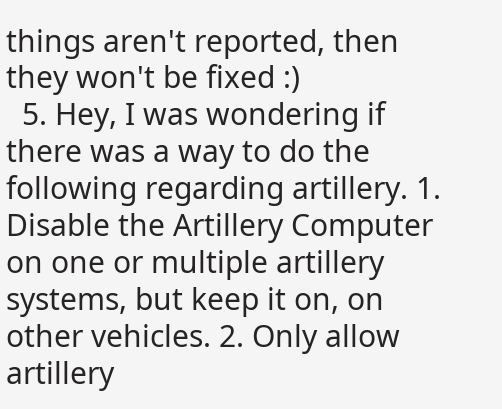things aren't reported, then they won't be fixed :)
  5. Hey, I was wondering if there was a way to do the following regarding artillery. 1. Disable the Artillery Computer on one or multiple artillery systems, but keep it on, on other vehicles. 2. Only allow artillery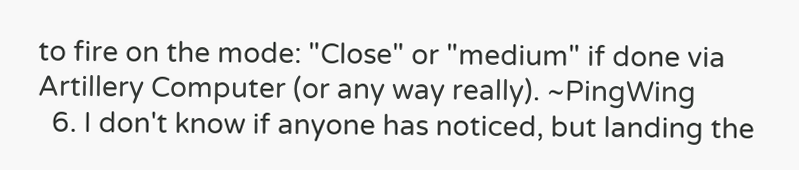to fire on the mode: "Close" or "medium" if done via Artillery Computer (or any way really). ~PingWing
  6. I don't know if anyone has noticed, but landing the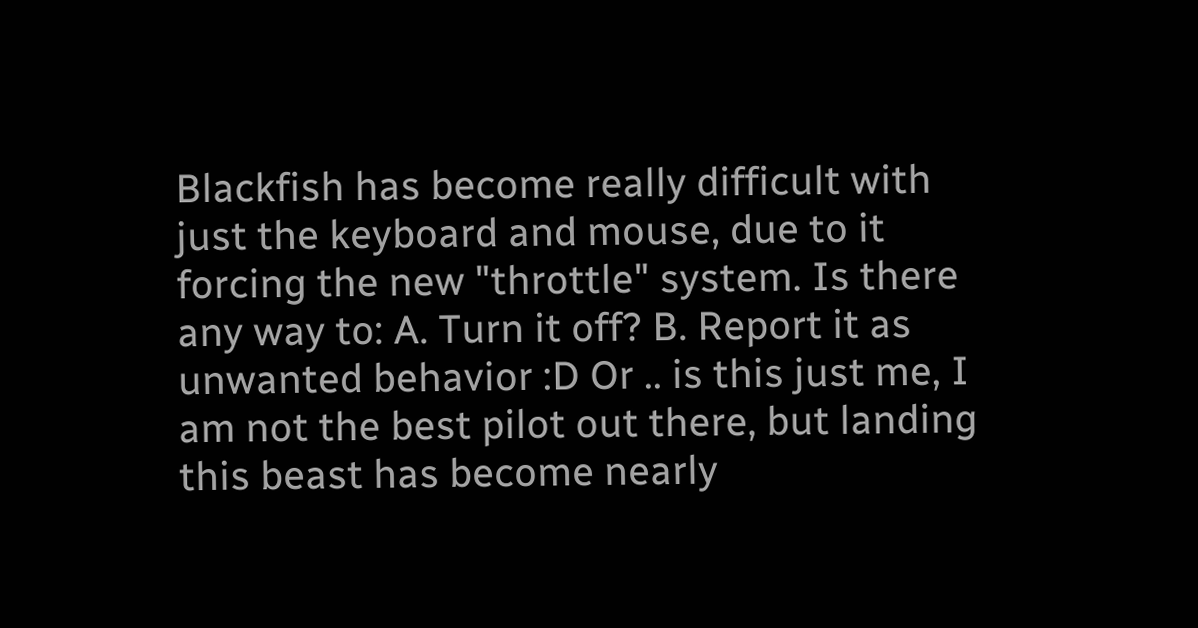Blackfish has become really difficult with just the keyboard and mouse, due to it forcing the new "throttle" system. Is there any way to: A. Turn it off? B. Report it as unwanted behavior :D Or .. is this just me, I am not the best pilot out there, but landing this beast has become nearly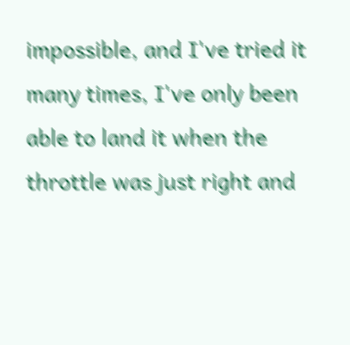impossible, and I've tried it many times, I've only been able to land it when the throttle was just right and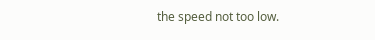the speed not too low.